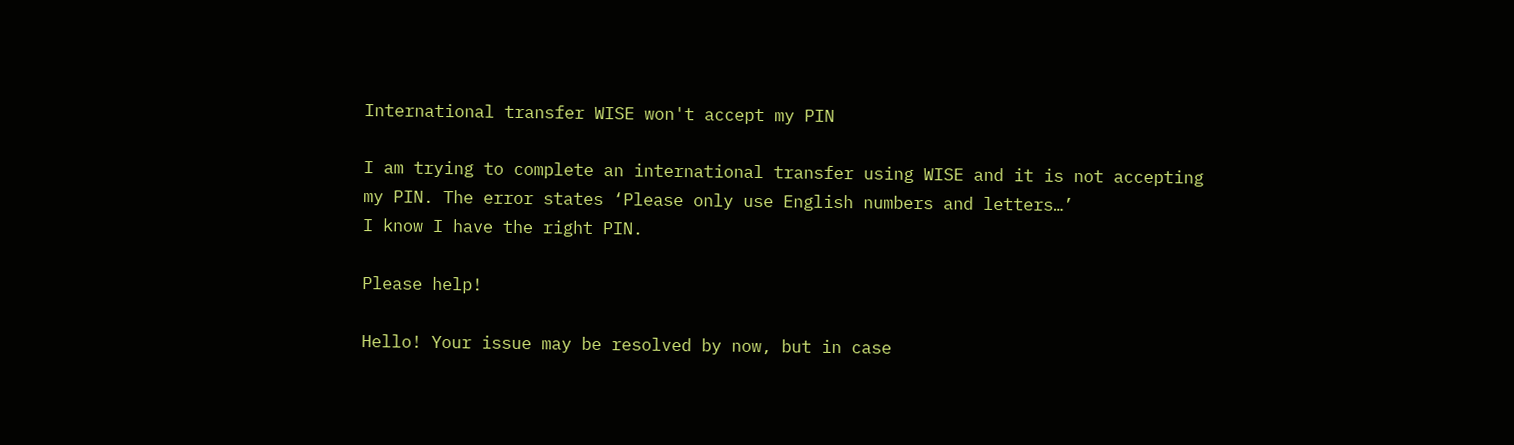International transfer WISE won't accept my PIN

I am trying to complete an international transfer using WISE and it is not accepting my PIN. The error states ‘Please only use English numbers and letters…’
I know I have the right PIN.

Please help!

Hello! Your issue may be resolved by now, but in case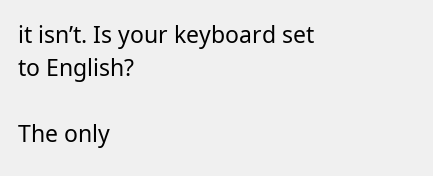it isn’t. Is your keyboard set to English?

The only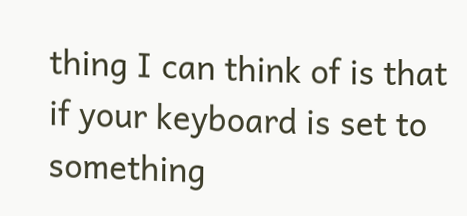thing I can think of is that if your keyboard is set to something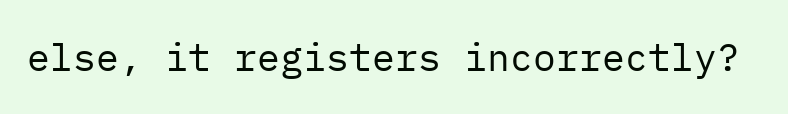else, it registers incorrectly?